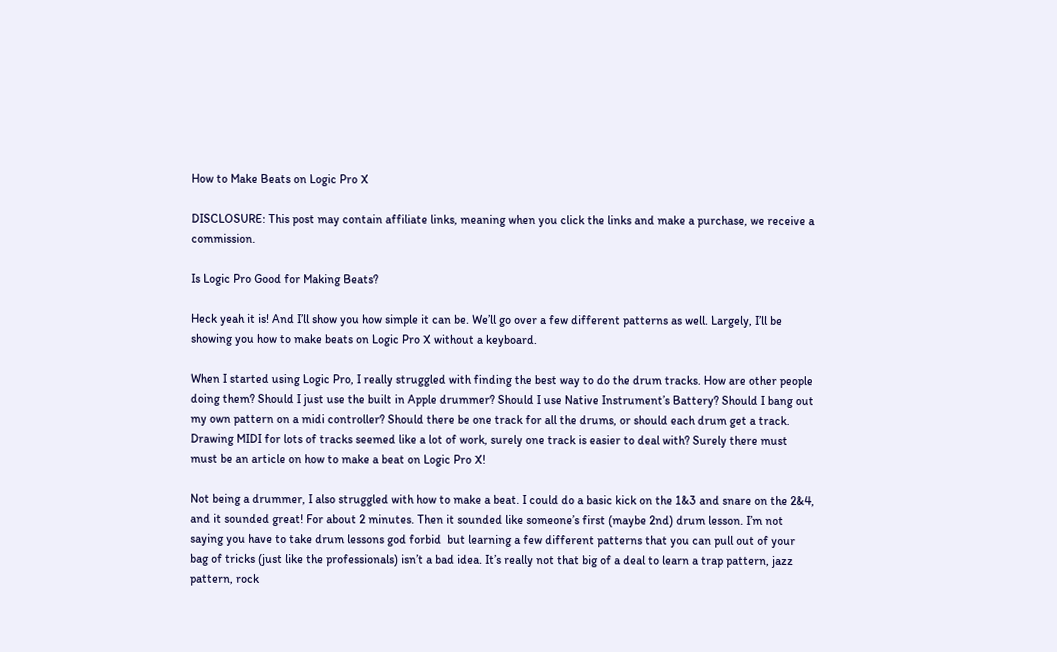How to Make Beats on Logic Pro X

DISCLOSURE: This post may contain affiliate links, meaning when you click the links and make a purchase, we receive a commission.

Is Logic Pro Good for Making Beats?

Heck yeah it is! And I’ll show you how simple it can be. We’ll go over a few different patterns as well. Largely, I’ll be showing you how to make beats on Logic Pro X without a keyboard.

When I started using Logic Pro, I really struggled with finding the best way to do the drum tracks. How are other people doing them? Should I just use the built in Apple drummer? Should I use Native Instrument’s Battery? Should I bang out my own pattern on a midi controller? Should there be one track for all the drums, or should each drum get a track. Drawing MIDI for lots of tracks seemed like a lot of work, surely one track is easier to deal with? Surely there must must be an article on how to make a beat on Logic Pro X!

Not being a drummer, I also struggled with how to make a beat. I could do a basic kick on the 1&3 and snare on the 2&4, and it sounded great! For about 2 minutes. Then it sounded like someone’s first (maybe 2nd) drum lesson. I’m not saying you have to take drum lessons god forbid  but learning a few different patterns that you can pull out of your bag of tricks (just like the professionals) isn’t a bad idea. It’s really not that big of a deal to learn a trap pattern, jazz pattern, rock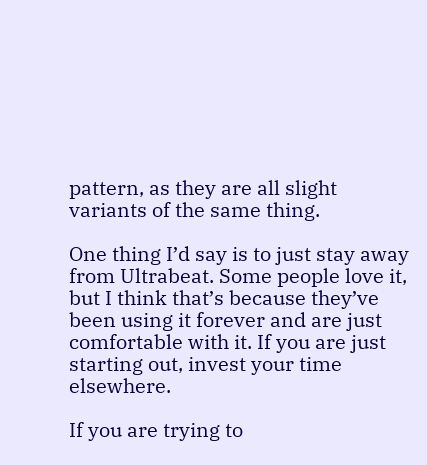pattern, as they are all slight variants of the same thing.

One thing I’d say is to just stay away from Ultrabeat. Some people love it, but I think that’s because they’ve been using it forever and are just comfortable with it. If you are just starting out, invest your time elsewhere.

If you are trying to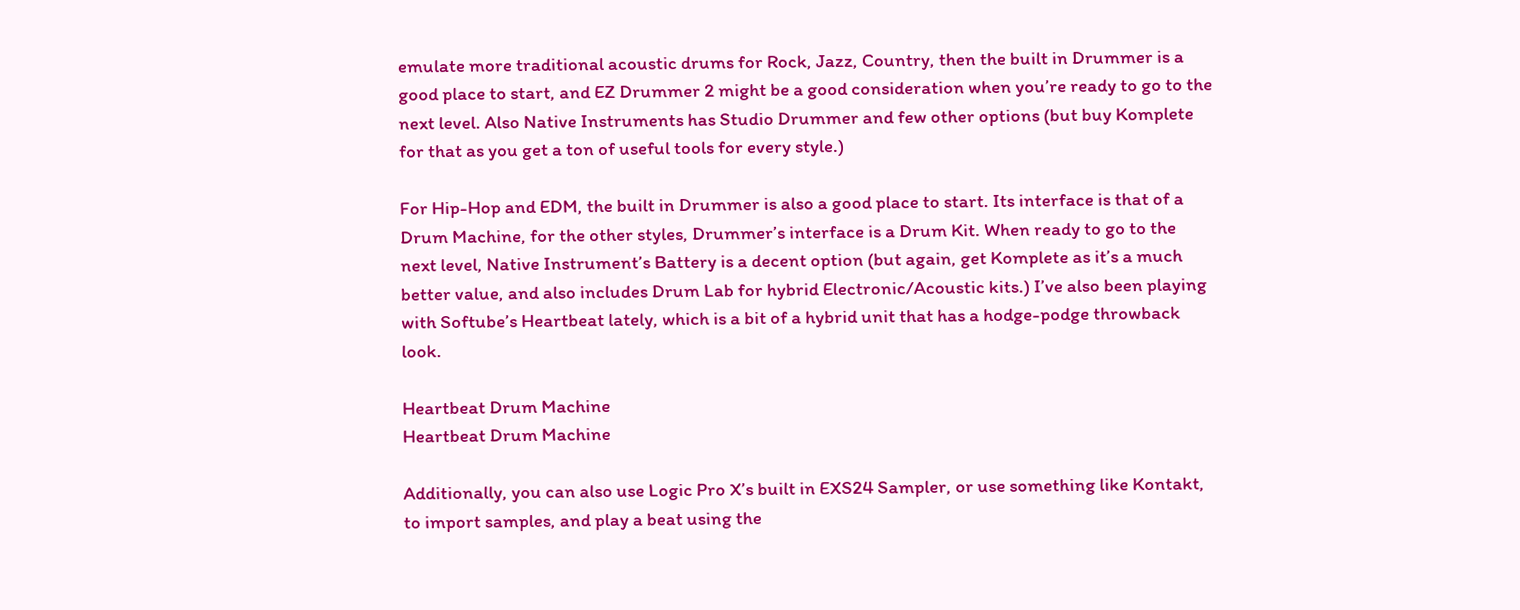emulate more traditional acoustic drums for Rock, Jazz, Country, then the built in Drummer is a good place to start, and EZ Drummer 2 might be a good consideration when you’re ready to go to the next level. Also Native Instruments has Studio Drummer and few other options (but buy Komplete for that as you get a ton of useful tools for every style.)

For Hip-Hop and EDM, the built in Drummer is also a good place to start. Its interface is that of a Drum Machine, for the other styles, Drummer’s interface is a Drum Kit. When ready to go to the next level, Native Instrument’s Battery is a decent option (but again, get Komplete as it’s a much better value, and also includes Drum Lab for hybrid Electronic/Acoustic kits.) I’ve also been playing with Softube’s Heartbeat lately, which is a bit of a hybrid unit that has a hodge-podge throwback look.

Heartbeat Drum Machine
Heartbeat Drum Machine

Additionally, you can also use Logic Pro X’s built in EXS24 Sampler, or use something like Kontakt, to import samples, and play a beat using the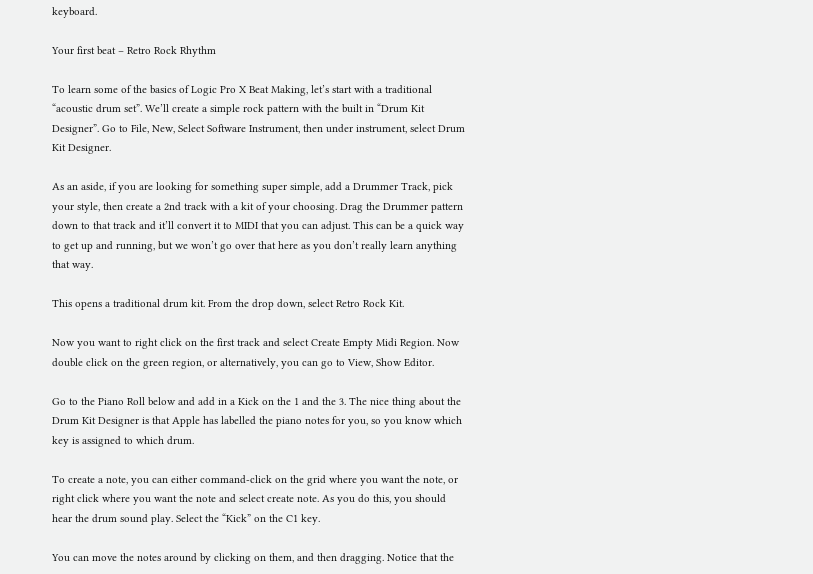keyboard.

Your first beat – Retro Rock Rhythm

To learn some of the basics of Logic Pro X Beat Making, let’s start with a traditional “acoustic drum set”. We’ll create a simple rock pattern with the built in “Drum Kit Designer”. Go to File, New, Select Software Instrument, then under instrument, select Drum Kit Designer.

As an aside, if you are looking for something super simple, add a Drummer Track, pick your style, then create a 2nd track with a kit of your choosing. Drag the Drummer pattern down to that track and it’ll convert it to MIDI that you can adjust. This can be a quick way to get up and running, but we won’t go over that here as you don’t really learn anything that way.

This opens a traditional drum kit. From the drop down, select Retro Rock Kit.

Now you want to right click on the first track and select Create Empty Midi Region. Now double click on the green region, or alternatively, you can go to View, Show Editor.

Go to the Piano Roll below and add in a Kick on the 1 and the 3. The nice thing about the Drum Kit Designer is that Apple has labelled the piano notes for you, so you know which key is assigned to which drum.

To create a note, you can either command-click on the grid where you want the note, or right click where you want the note and select create note. As you do this, you should hear the drum sound play. Select the “Kick” on the C1 key.

You can move the notes around by clicking on them, and then dragging. Notice that the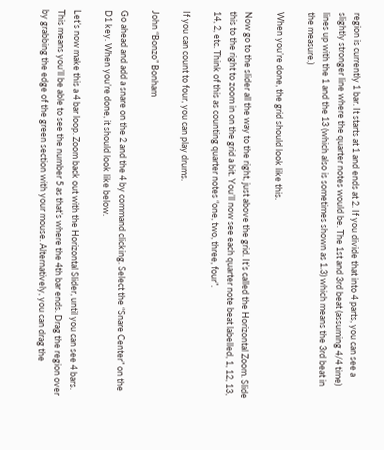region is currently 1 bar. It starts at 1 and ends at 2. If you divide that into 4 parts, you can see a slightly stronger line where the quarter notes would be. The 1st and 3rd beat (assuming 4/4 time) lines up with the 1 and the 13 (which also is sometimes shown as 1.3) which means the 3rd beat in the measure.)

When you’re done, the grid should look like this.

Now go to the slider all the way to the right, just above the grid. It’s called the Horizontal Zoom. Slide this to the right to zoom in on the grid a bit. You’ll now see each quarter note beat labelled, 1, 12, 13, 14, 2, etc. Think of this as counting quarter notes “one, two, three, four”.

If you can count to four, you can play drums.

John “Bonzo” Bonham

Go ahead and add a snare on the 2 and the 4 by command clicking. Select the “Snare Center” on the D1 key. When you’re done, it should look like below.

Let’s now make this a 4 bar loop. Zoom back out with the Horizontal Slider, until you can see 4 bars. This means you’ll be able to see the number 5 as that’s where the 4th bar ends. Drag the region over by grabbing the edge of the green section with your mouse. Alternatively, you can drag the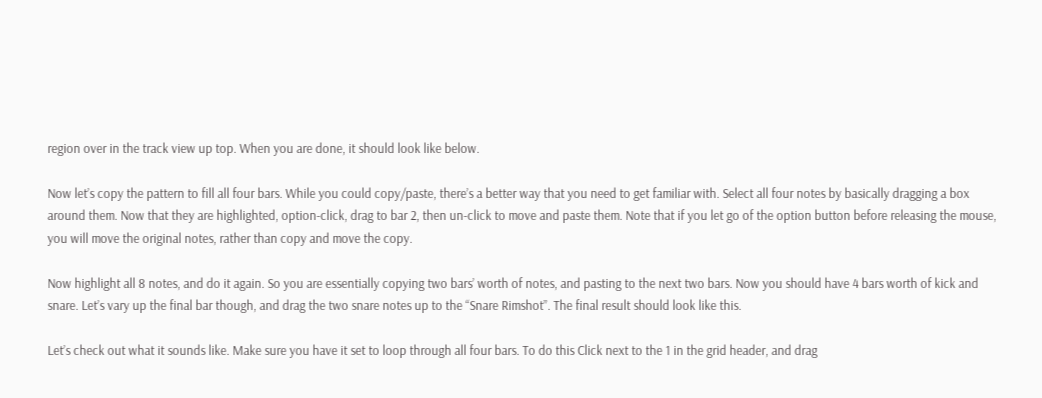region over in the track view up top. When you are done, it should look like below.

Now let’s copy the pattern to fill all four bars. While you could copy/paste, there’s a better way that you need to get familiar with. Select all four notes by basically dragging a box around them. Now that they are highlighted, option-click, drag to bar 2, then un-click to move and paste them. Note that if you let go of the option button before releasing the mouse, you will move the original notes, rather than copy and move the copy.

Now highlight all 8 notes, and do it again. So you are essentially copying two bars’ worth of notes, and pasting to the next two bars. Now you should have 4 bars worth of kick and snare. Let’s vary up the final bar though, and drag the two snare notes up to the “Snare Rimshot”. The final result should look like this.

Let’s check out what it sounds like. Make sure you have it set to loop through all four bars. To do this Click next to the 1 in the grid header, and drag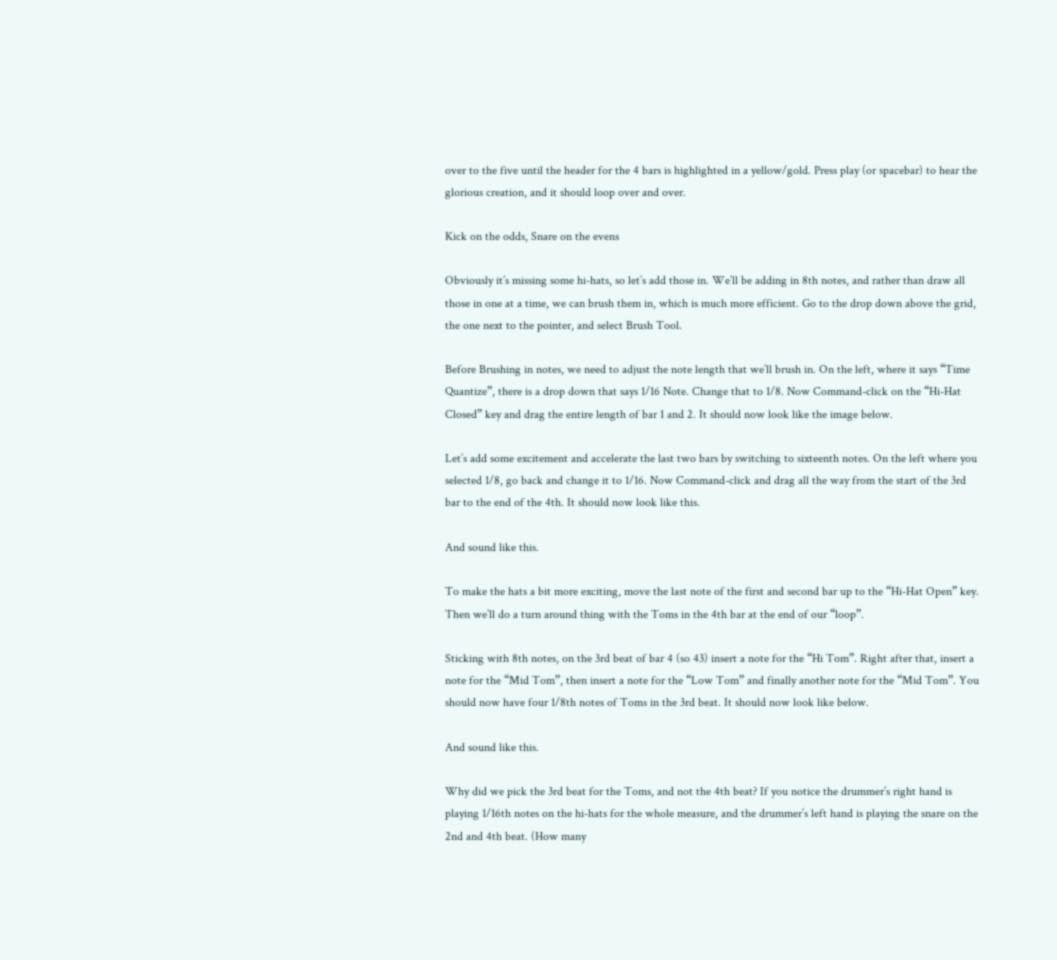over to the five until the header for the 4 bars is highlighted in a yellow/gold. Press play (or spacebar) to hear the glorious creation, and it should loop over and over.

Kick on the odds, Snare on the evens

Obviously it’s missing some hi-hats, so let’s add those in. We’ll be adding in 8th notes, and rather than draw all those in one at a time, we can brush them in, which is much more efficient. Go to the drop down above the grid, the one next to the pointer, and select Brush Tool.

Before Brushing in notes, we need to adjust the note length that we’ll brush in. On the left, where it says “Time Quantize”, there is a drop down that says 1/16 Note. Change that to 1/8. Now Command-click on the “Hi-Hat Closed” key and drag the entire length of bar 1 and 2. It should now look like the image below.

Let’s add some excitement and accelerate the last two bars by switching to sixteenth notes. On the left where you selected 1/8, go back and change it to 1/16. Now Command-click and drag all the way from the start of the 3rd bar to the end of the 4th. It should now look like this.

And sound like this.

To make the hats a bit more exciting, move the last note of the first and second bar up to the “Hi-Hat Open” key. Then we’ll do a turn around thing with the Toms in the 4th bar at the end of our “loop”.

Sticking with 8th notes, on the 3rd beat of bar 4 (so 43) insert a note for the “Hi Tom”. Right after that, insert a note for the “Mid Tom”, then insert a note for the “Low Tom” and finally another note for the “Mid Tom”. You should now have four 1/8th notes of Toms in the 3rd beat. It should now look like below.

And sound like this.

Why did we pick the 3rd beat for the Toms, and not the 4th beat? If you notice the drummer’s right hand is playing 1/16th notes on the hi-hats for the whole measure, and the drummer’s left hand is playing the snare on the 2nd and 4th beat. (How many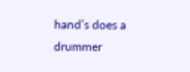hand’s does a drummer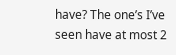have? The one’s I’ve seen have at most 2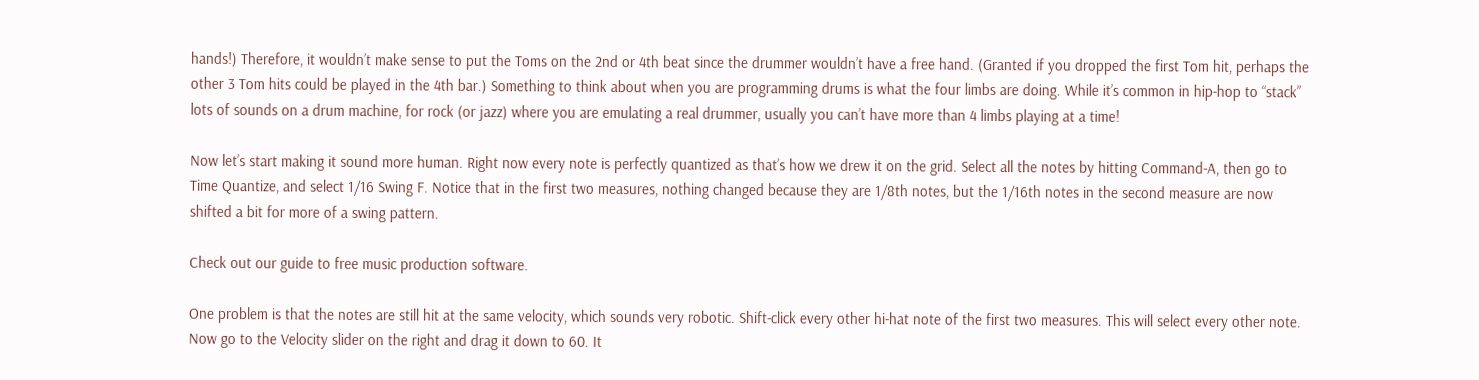hands!) Therefore, it wouldn’t make sense to put the Toms on the 2nd or 4th beat since the drummer wouldn’t have a free hand. (Granted if you dropped the first Tom hit, perhaps the other 3 Tom hits could be played in the 4th bar.) Something to think about when you are programming drums is what the four limbs are doing. While it’s common in hip-hop to “stack” lots of sounds on a drum machine, for rock (or jazz) where you are emulating a real drummer, usually you can’t have more than 4 limbs playing at a time!

Now let’s start making it sound more human. Right now every note is perfectly quantized as that’s how we drew it on the grid. Select all the notes by hitting Command-A, then go to Time Quantize, and select 1/16 Swing F. Notice that in the first two measures, nothing changed because they are 1/8th notes, but the 1/16th notes in the second measure are now shifted a bit for more of a swing pattern.

Check out our guide to free music production software.

One problem is that the notes are still hit at the same velocity, which sounds very robotic. Shift-click every other hi-hat note of the first two measures. This will select every other note. Now go to the Velocity slider on the right and drag it down to 60. It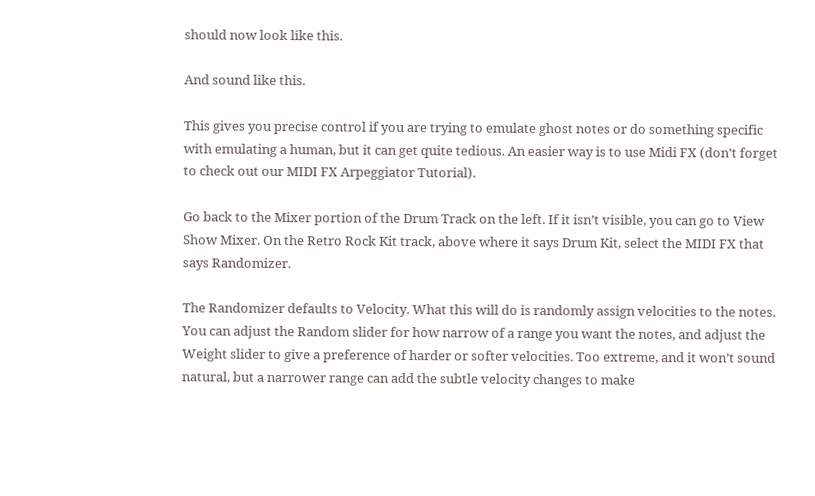should now look like this.

And sound like this.

This gives you precise control if you are trying to emulate ghost notes or do something specific with emulating a human, but it can get quite tedious. An easier way is to use Midi FX (don’t forget to check out our MIDI FX Arpeggiator Tutorial).

Go back to the Mixer portion of the Drum Track on the left. If it isn’t visible, you can go to View Show Mixer. On the Retro Rock Kit track, above where it says Drum Kit, select the MIDI FX that says Randomizer.

The Randomizer defaults to Velocity. What this will do is randomly assign velocities to the notes. You can adjust the Random slider for how narrow of a range you want the notes, and adjust the Weight slider to give a preference of harder or softer velocities. Too extreme, and it won’t sound natural, but a narrower range can add the subtle velocity changes to make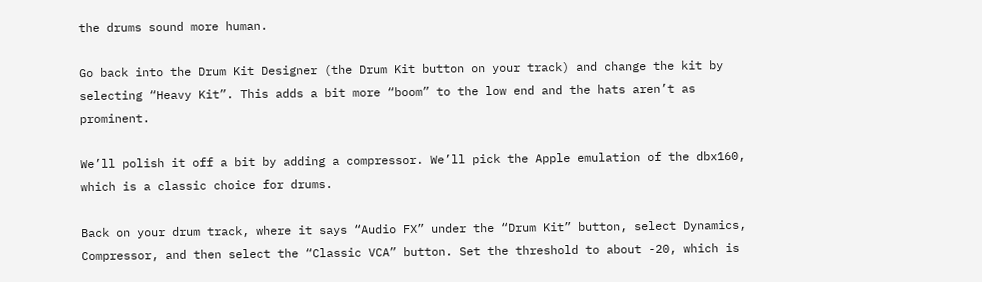the drums sound more human.

Go back into the Drum Kit Designer (the Drum Kit button on your track) and change the kit by selecting “Heavy Kit”. This adds a bit more “boom” to the low end and the hats aren’t as prominent.

We’ll polish it off a bit by adding a compressor. We’ll pick the Apple emulation of the dbx160, which is a classic choice for drums.

Back on your drum track, where it says “Audio FX” under the “Drum Kit” button, select Dynamics, Compressor, and then select the “Classic VCA” button. Set the threshold to about -20, which is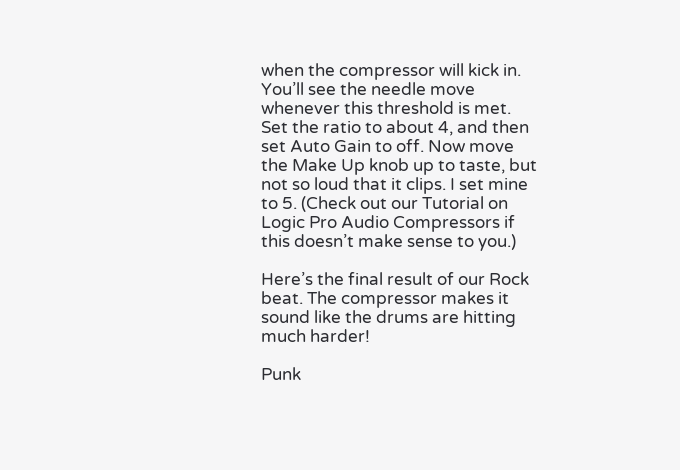when the compressor will kick in. You’ll see the needle move whenever this threshold is met. Set the ratio to about 4, and then set Auto Gain to off. Now move the Make Up knob up to taste, but not so loud that it clips. I set mine to 5. (Check out our Tutorial on Logic Pro Audio Compressors if this doesn’t make sense to you.)

Here’s the final result of our Rock beat. The compressor makes it sound like the drums are hitting much harder!

Punk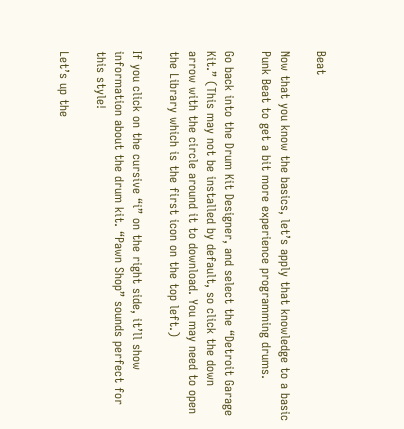Beat

Now that you know the basics, let’s apply that knowledge to a basic Punk Beat to get a bit more experience programming drums.

Go back into the Drum Kit Designer, and select the “Detroit Garage Kit.” (This may not be installed by default, so click the down arrow with the circle around it to download. You may need to open the Library which is the first icon on the top left.)

If you click on the cursive “i” on the right side, it’ll show information about the drum kit. “Pawn Shop” sounds perfect for this style!

Let’s up the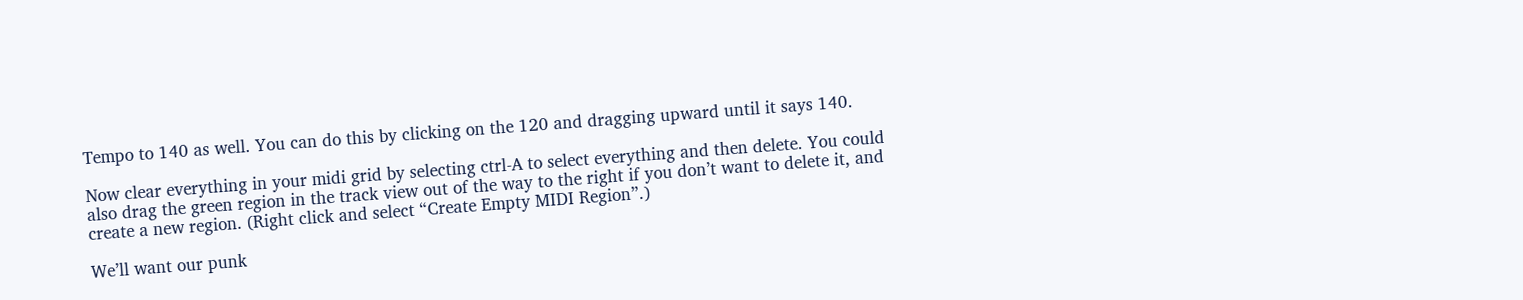Tempo to 140 as well. You can do this by clicking on the 120 and dragging upward until it says 140.

Now clear everything in your midi grid by selecting ctrl-A to select everything and then delete. You could also drag the green region in the track view out of the way to the right if you don’t want to delete it, and create a new region. (Right click and select “Create Empty MIDI Region”.)

We’ll want our punk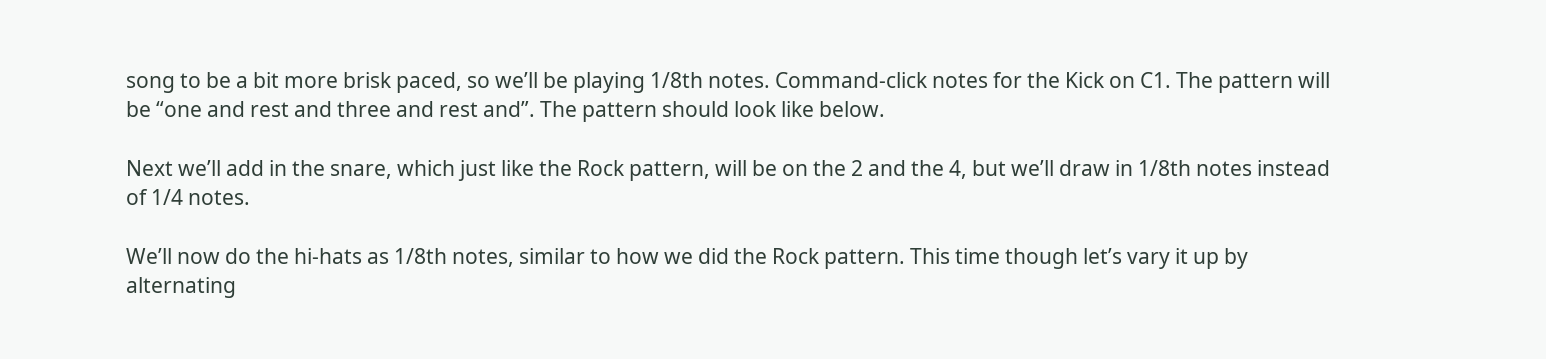song to be a bit more brisk paced, so we’ll be playing 1/8th notes. Command-click notes for the Kick on C1. The pattern will be “one and rest and three and rest and”. The pattern should look like below.

Next we’ll add in the snare, which just like the Rock pattern, will be on the 2 and the 4, but we’ll draw in 1/8th notes instead of 1/4 notes.

We’ll now do the hi-hats as 1/8th notes, similar to how we did the Rock pattern. This time though let’s vary it up by alternating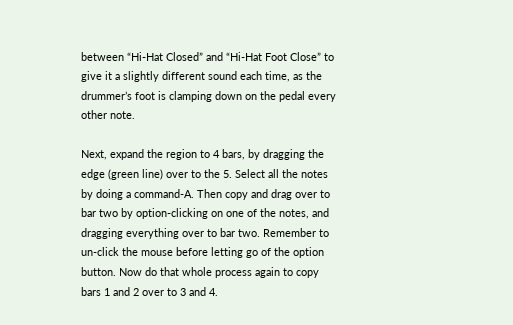between “Hi-Hat Closed” and “Hi-Hat Foot Close” to give it a slightly different sound each time, as the drummer’s foot is clamping down on the pedal every other note.

Next, expand the region to 4 bars, by dragging the edge (green line) over to the 5. Select all the notes by doing a command-A. Then copy and drag over to bar two by option-clicking on one of the notes, and dragging everything over to bar two. Remember to un-click the mouse before letting go of the option button. Now do that whole process again to copy bars 1 and 2 over to 3 and 4.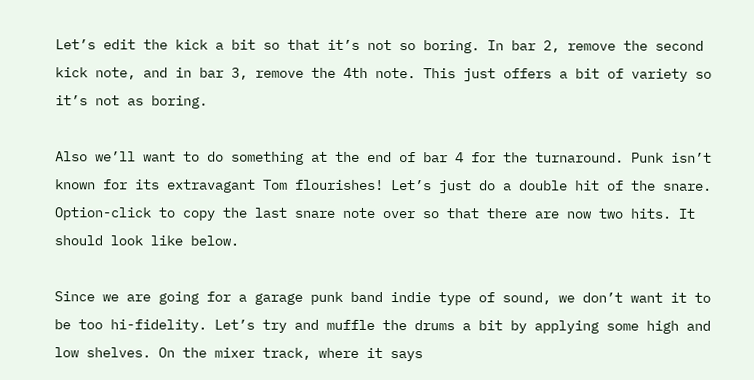Let’s edit the kick a bit so that it’s not so boring. In bar 2, remove the second kick note, and in bar 3, remove the 4th note. This just offers a bit of variety so it’s not as boring.

Also we’ll want to do something at the end of bar 4 for the turnaround. Punk isn’t known for its extravagant Tom flourishes! Let’s just do a double hit of the snare. Option-click to copy the last snare note over so that there are now two hits. It should look like below.

Since we are going for a garage punk band indie type of sound, we don’t want it to be too hi-fidelity. Let’s try and muffle the drums a bit by applying some high and low shelves. On the mixer track, where it says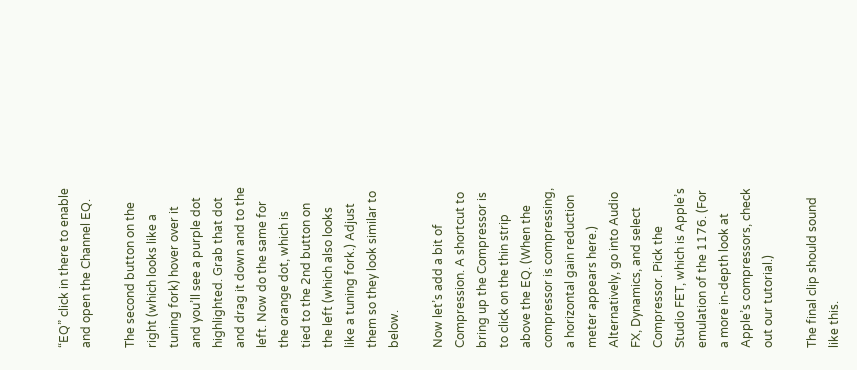“EQ” click in there to enable and open the Channel EQ.

The second button on the right (which looks like a tuning fork) hover over it and you’ll see a purple dot highlighted. Grab that dot and drag it down and to the left. Now do the same for the orange dot, which is tied to the 2nd button on the left (which also looks like a tuning fork.) Adjust them so they look similar to below.

Now let’s add a bit of Compression. A shortcut to bring up the Compressor is to click on the thin strip above the EQ. (When the compressor is compressing, a horizontal gain reduction meter appears here.) Alternatively, go into Audio FX, Dynamics, and select Compressor. Pick the Studio FET, which is Apple’s emulation of the 1176. (For a more in-depth look at Apple’s compressors, check out our tutorial.)

The final clip should sound like this.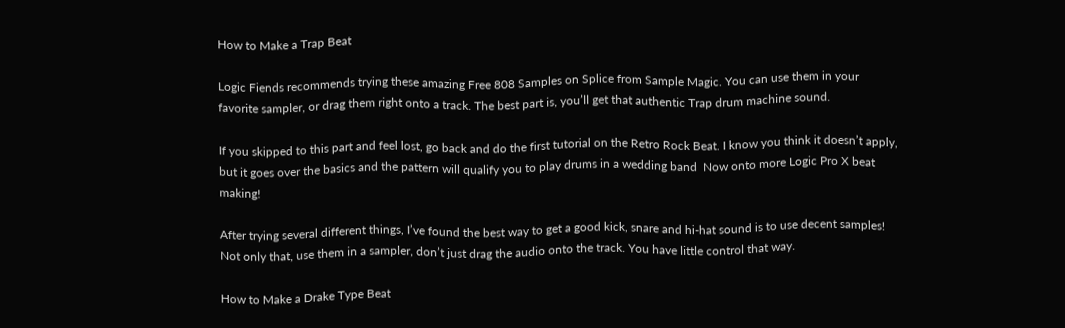How to Make a Trap Beat

Logic Fiends recommends trying these amazing Free 808 Samples on Splice from Sample Magic. You can use them in your favorite sampler, or drag them right onto a track. The best part is, you’ll get that authentic Trap drum machine sound.

If you skipped to this part and feel lost, go back and do the first tutorial on the Retro Rock Beat. I know you think it doesn’t apply, but it goes over the basics and the pattern will qualify you to play drums in a wedding band  Now onto more Logic Pro X beat making!

After trying several different things, I’ve found the best way to get a good kick, snare and hi-hat sound is to use decent samples! Not only that, use them in a sampler, don’t just drag the audio onto the track. You have little control that way.

How to Make a Drake Type Beat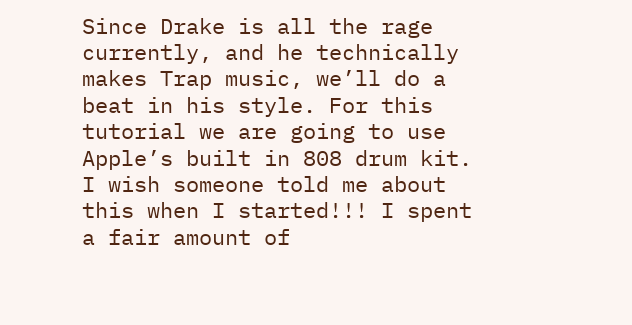Since Drake is all the rage currently, and he technically makes Trap music, we’ll do a beat in his style. For this tutorial we are going to use Apple’s built in 808 drum kit. I wish someone told me about this when I started!!! I spent a fair amount of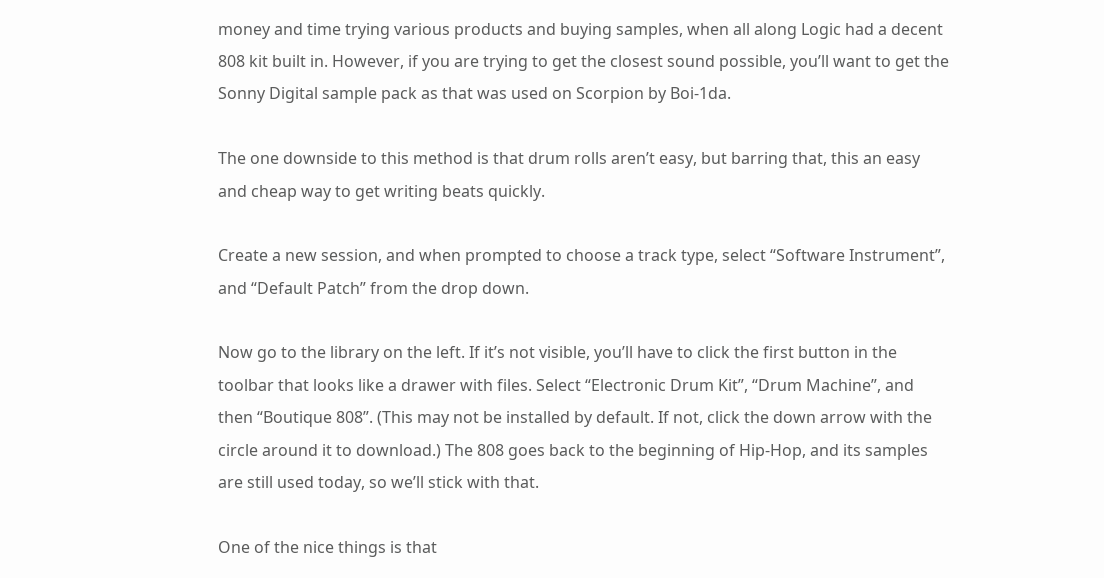money and time trying various products and buying samples, when all along Logic had a decent 808 kit built in. However, if you are trying to get the closest sound possible, you’ll want to get the Sonny Digital sample pack as that was used on Scorpion by Boi-1da.

The one downside to this method is that drum rolls aren’t easy, but barring that, this an easy and cheap way to get writing beats quickly.

Create a new session, and when prompted to choose a track type, select “Software Instrument”, and “Default Patch” from the drop down.

Now go to the library on the left. If it’s not visible, you’ll have to click the first button in the toolbar that looks like a drawer with files. Select “Electronic Drum Kit”, “Drum Machine”, and then “Boutique 808”. (This may not be installed by default. If not, click the down arrow with the circle around it to download.) The 808 goes back to the beginning of Hip-Hop, and its samples are still used today, so we’ll stick with that.

One of the nice things is that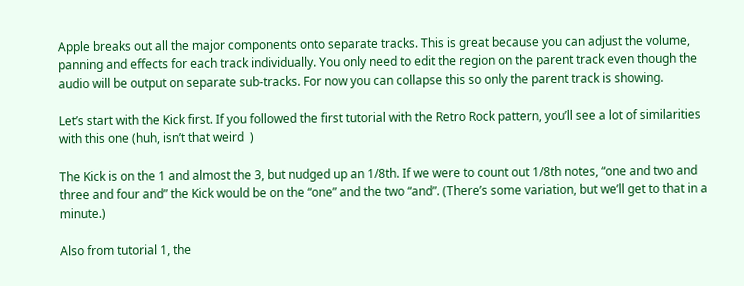Apple breaks out all the major components onto separate tracks. This is great because you can adjust the volume, panning and effects for each track individually. You only need to edit the region on the parent track even though the audio will be output on separate sub-tracks. For now you can collapse this so only the parent track is showing.

Let’s start with the Kick first. If you followed the first tutorial with the Retro Rock pattern, you’ll see a lot of similarities with this one (huh, isn’t that weird  )

The Kick is on the 1 and almost the 3, but nudged up an 1/8th. If we were to count out 1/8th notes, “one and two and three and four and” the Kick would be on the “one” and the two “and”. (There’s some variation, but we’ll get to that in a minute.)

Also from tutorial 1, the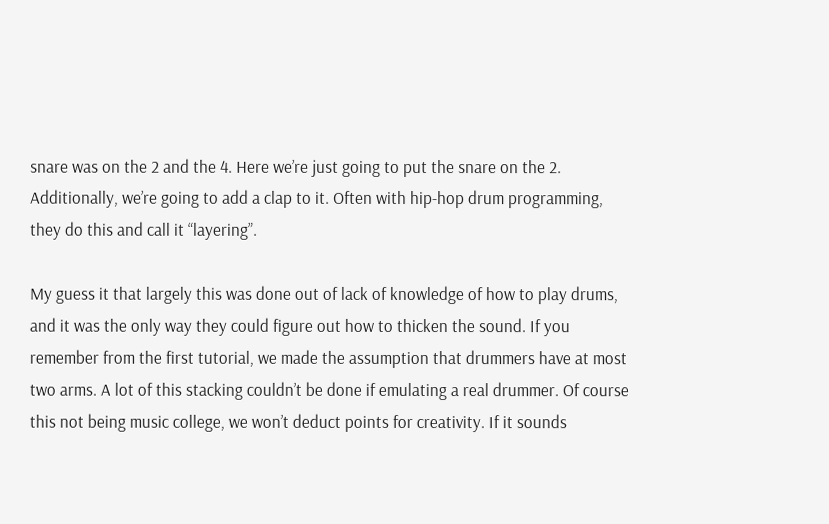snare was on the 2 and the 4. Here we’re just going to put the snare on the 2. Additionally, we’re going to add a clap to it. Often with hip-hop drum programming, they do this and call it “layering”.

My guess it that largely this was done out of lack of knowledge of how to play drums, and it was the only way they could figure out how to thicken the sound. If you remember from the first tutorial, we made the assumption that drummers have at most two arms. A lot of this stacking couldn’t be done if emulating a real drummer. Of course this not being music college, we won’t deduct points for creativity. If it sounds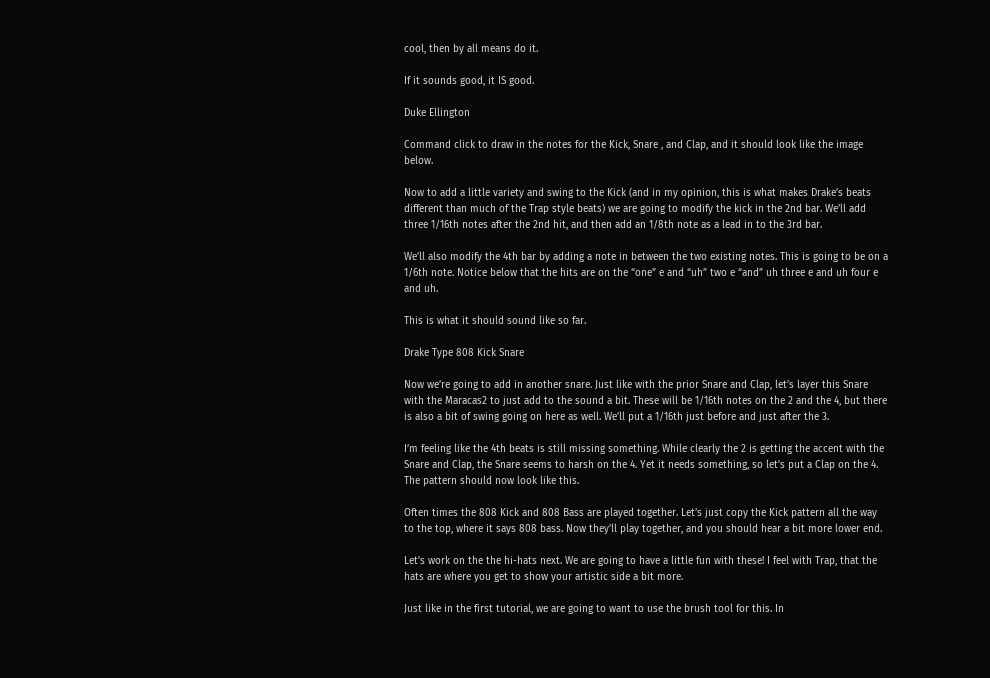cool, then by all means do it.

If it sounds good, it IS good.

Duke Ellington

Command click to draw in the notes for the Kick, Snare , and Clap, and it should look like the image below.

Now to add a little variety and swing to the Kick (and in my opinion, this is what makes Drake’s beats different than much of the Trap style beats) we are going to modify the kick in the 2nd bar. We’ll add three 1/16th notes after the 2nd hit, and then add an 1/8th note as a lead in to the 3rd bar.

We’ll also modify the 4th bar by adding a note in between the two existing notes. This is going to be on a 1/6th note. Notice below that the hits are on the “one” e and “uh” two e “and” uh three e and uh four e and uh.

This is what it should sound like so far.

Drake Type 808 Kick Snare

Now we’re going to add in another snare. Just like with the prior Snare and Clap, let’s layer this Snare with the Maracas2 to just add to the sound a bit. These will be 1/16th notes on the 2 and the 4, but there is also a bit of swing going on here as well. We’ll put a 1/16th just before and just after the 3.

I’m feeling like the 4th beats is still missing something. While clearly the 2 is getting the accent with the Snare and Clap, the Snare seems to harsh on the 4. Yet it needs something, so let’s put a Clap on the 4. The pattern should now look like this.

Often times the 808 Kick and 808 Bass are played together. Let’s just copy the Kick pattern all the way to the top, where it says 808 bass. Now they’ll play together, and you should hear a bit more lower end.

Let’s work on the the hi-hats next. We are going to have a little fun with these! I feel with Trap, that the hats are where you get to show your artistic side a bit more.

Just like in the first tutorial, we are going to want to use the brush tool for this. In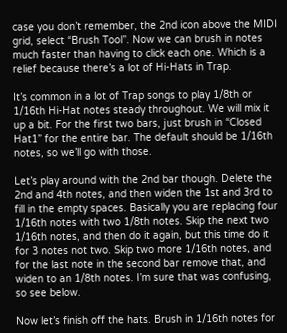case you don’t remember, the 2nd icon above the MIDI grid, select “Brush Tool”. Now we can brush in notes much faster than having to click each one. Which is a relief because there’s a lot of Hi-Hats in Trap.

It’s common in a lot of Trap songs to play 1/8th or 1/16th Hi-Hat notes steady throughout. We will mix it up a bit. For the first two bars, just brush in “Closed Hat1” for the entire bar. The default should be 1/16th notes, so we’ll go with those.

Let’s play around with the 2nd bar though. Delete the 2nd and 4th notes, and then widen the 1st and 3rd to fill in the empty spaces. Basically you are replacing four 1/16th notes with two 1/8th notes. Skip the next two 1/16th notes, and then do it again, but this time do it for 3 notes not two. Skip two more 1/16th notes, and for the last note in the second bar remove that, and widen to an 1/8th notes. I’m sure that was confusing, so see below.

Now let’s finish off the hats. Brush in 1/16th notes for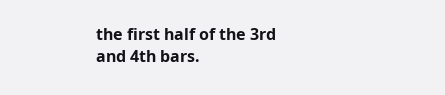the first half of the 3rd and 4th bars.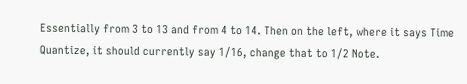Essentially from 3 to 13 and from 4 to 14. Then on the left, where it says Time Quantize, it should currently say 1/16, change that to 1/2 Note.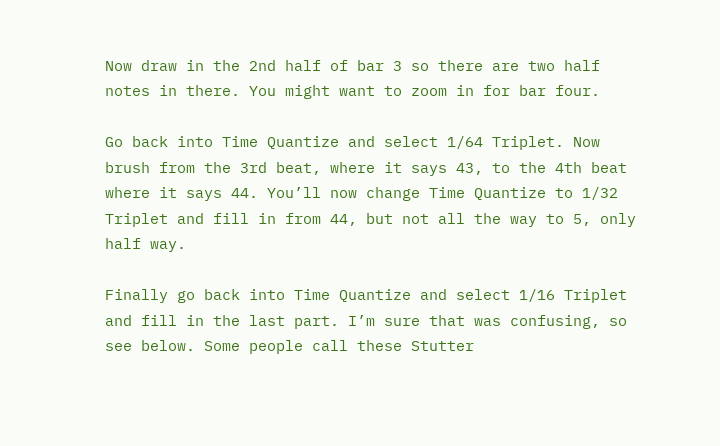Now draw in the 2nd half of bar 3 so there are two half notes in there. You might want to zoom in for bar four.

Go back into Time Quantize and select 1/64 Triplet. Now brush from the 3rd beat, where it says 43, to the 4th beat where it says 44. You’ll now change Time Quantize to 1/32 Triplet and fill in from 44, but not all the way to 5, only half way.

Finally go back into Time Quantize and select 1/16 Triplet and fill in the last part. I’m sure that was confusing, so see below. Some people call these Stutter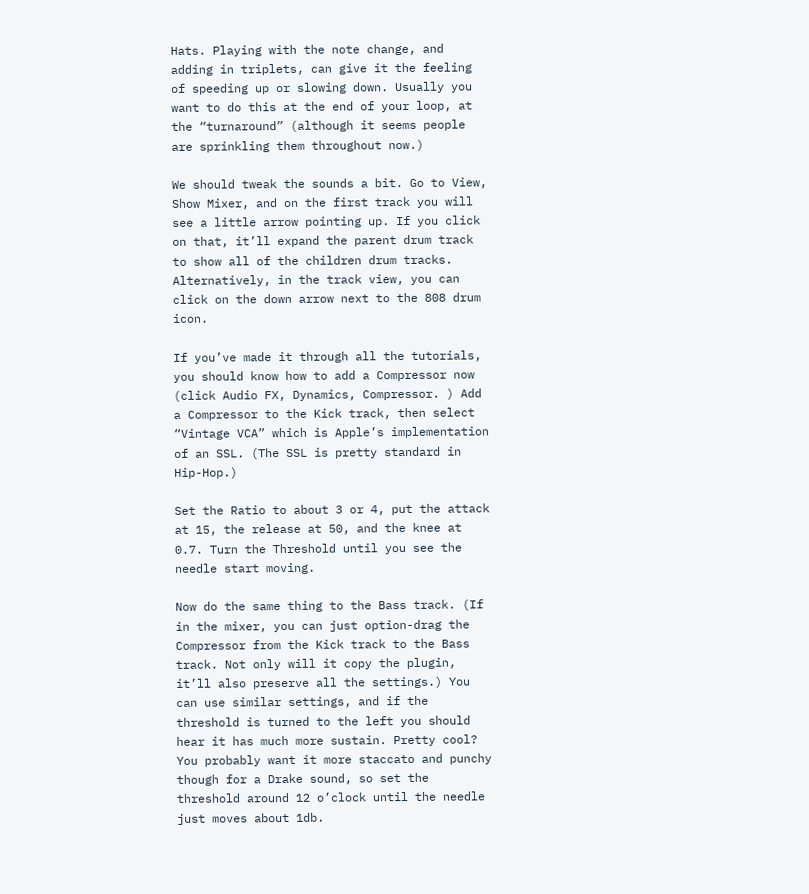Hats. Playing with the note change, and adding in triplets, can give it the feeling of speeding up or slowing down. Usually you want to do this at the end of your loop, at the “turnaround” (although it seems people are sprinkling them throughout now.)

We should tweak the sounds a bit. Go to View, Show Mixer, and on the first track you will see a little arrow pointing up. If you click on that, it’ll expand the parent drum track to show all of the children drum tracks. Alternatively, in the track view, you can click on the down arrow next to the 808 drum icon.

If you’ve made it through all the tutorials, you should know how to add a Compressor now (click Audio FX, Dynamics, Compressor. ) Add a Compressor to the Kick track, then select “Vintage VCA” which is Apple’s implementation of an SSL. (The SSL is pretty standard in Hip-Hop.)

Set the Ratio to about 3 or 4, put the attack at 15, the release at 50, and the knee at 0.7. Turn the Threshold until you see the needle start moving.

Now do the same thing to the Bass track. (If in the mixer, you can just option-drag the Compressor from the Kick track to the Bass track. Not only will it copy the plugin, it’ll also preserve all the settings.) You can use similar settings, and if the threshold is turned to the left you should hear it has much more sustain. Pretty cool? You probably want it more staccato and punchy though for a Drake sound, so set the threshold around 12 o’clock until the needle just moves about 1db.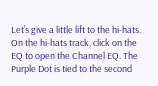Let’s give a little lift to the hi-hats. On the hi-hats track, click on the EQ to open the Channel EQ. The Purple Dot is tied to the second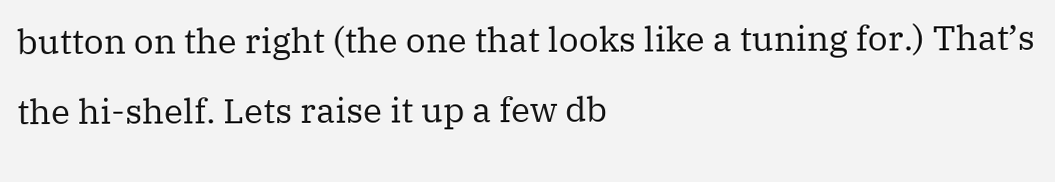button on the right (the one that looks like a tuning for.) That’s the hi-shelf. Lets raise it up a few db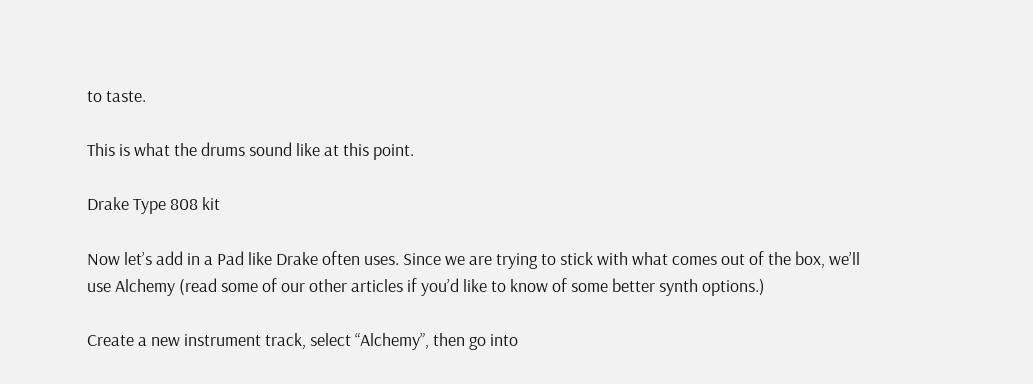to taste.

This is what the drums sound like at this point.

Drake Type 808 kit

Now let’s add in a Pad like Drake often uses. Since we are trying to stick with what comes out of the box, we’ll use Alchemy (read some of our other articles if you’d like to know of some better synth options.)

Create a new instrument track, select “Alchemy”, then go into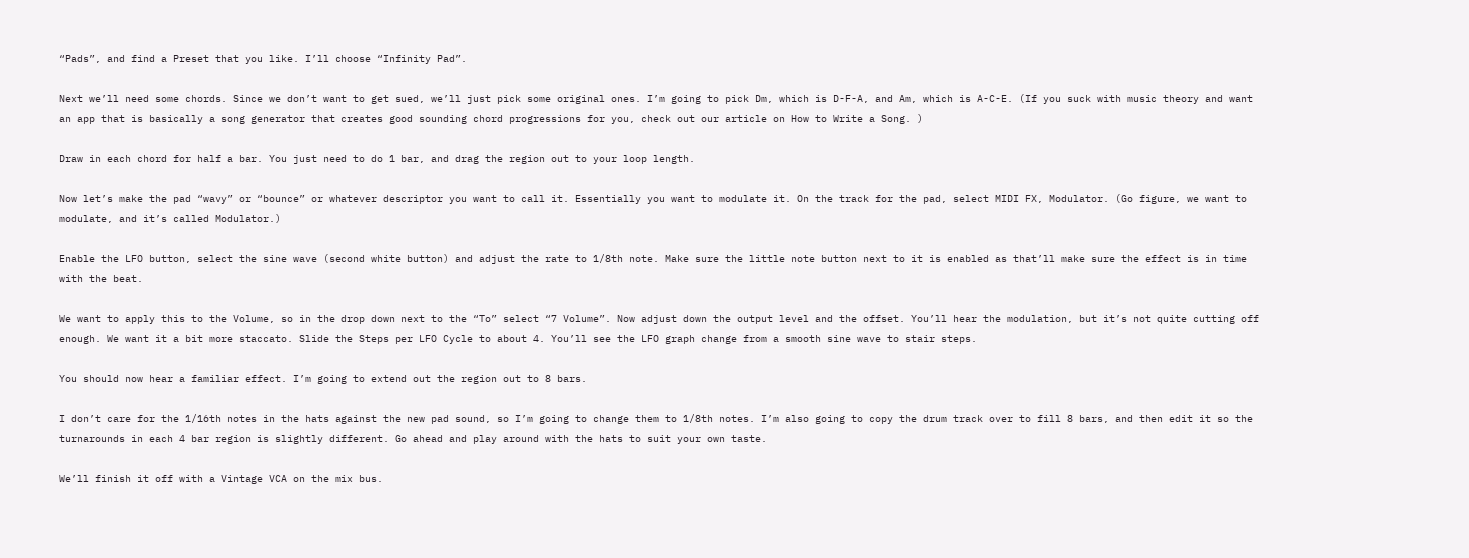“Pads”, and find a Preset that you like. I’ll choose “Infinity Pad”.

Next we’ll need some chords. Since we don’t want to get sued, we’ll just pick some original ones. I’m going to pick Dm, which is D-F-A, and Am, which is A-C-E. (If you suck with music theory and want an app that is basically a song generator that creates good sounding chord progressions for you, check out our article on How to Write a Song. )

Draw in each chord for half a bar. You just need to do 1 bar, and drag the region out to your loop length.

Now let’s make the pad “wavy” or “bounce” or whatever descriptor you want to call it. Essentially you want to modulate it. On the track for the pad, select MIDI FX, Modulator. (Go figure, we want to modulate, and it’s called Modulator.)

Enable the LFO button, select the sine wave (second white button) and adjust the rate to 1/8th note. Make sure the little note button next to it is enabled as that’ll make sure the effect is in time with the beat.

We want to apply this to the Volume, so in the drop down next to the “To” select “7 Volume”. Now adjust down the output level and the offset. You’ll hear the modulation, but it’s not quite cutting off enough. We want it a bit more staccato. Slide the Steps per LFO Cycle to about 4. You’ll see the LFO graph change from a smooth sine wave to stair steps.

You should now hear a familiar effect. I’m going to extend out the region out to 8 bars.

I don’t care for the 1/16th notes in the hats against the new pad sound, so I’m going to change them to 1/8th notes. I’m also going to copy the drum track over to fill 8 bars, and then edit it so the turnarounds in each 4 bar region is slightly different. Go ahead and play around with the hats to suit your own taste.

We’ll finish it off with a Vintage VCA on the mix bus.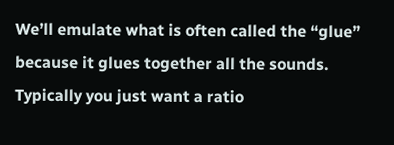We’ll emulate what is often called the “glue” because it glues together all the sounds. Typically you just want a ratio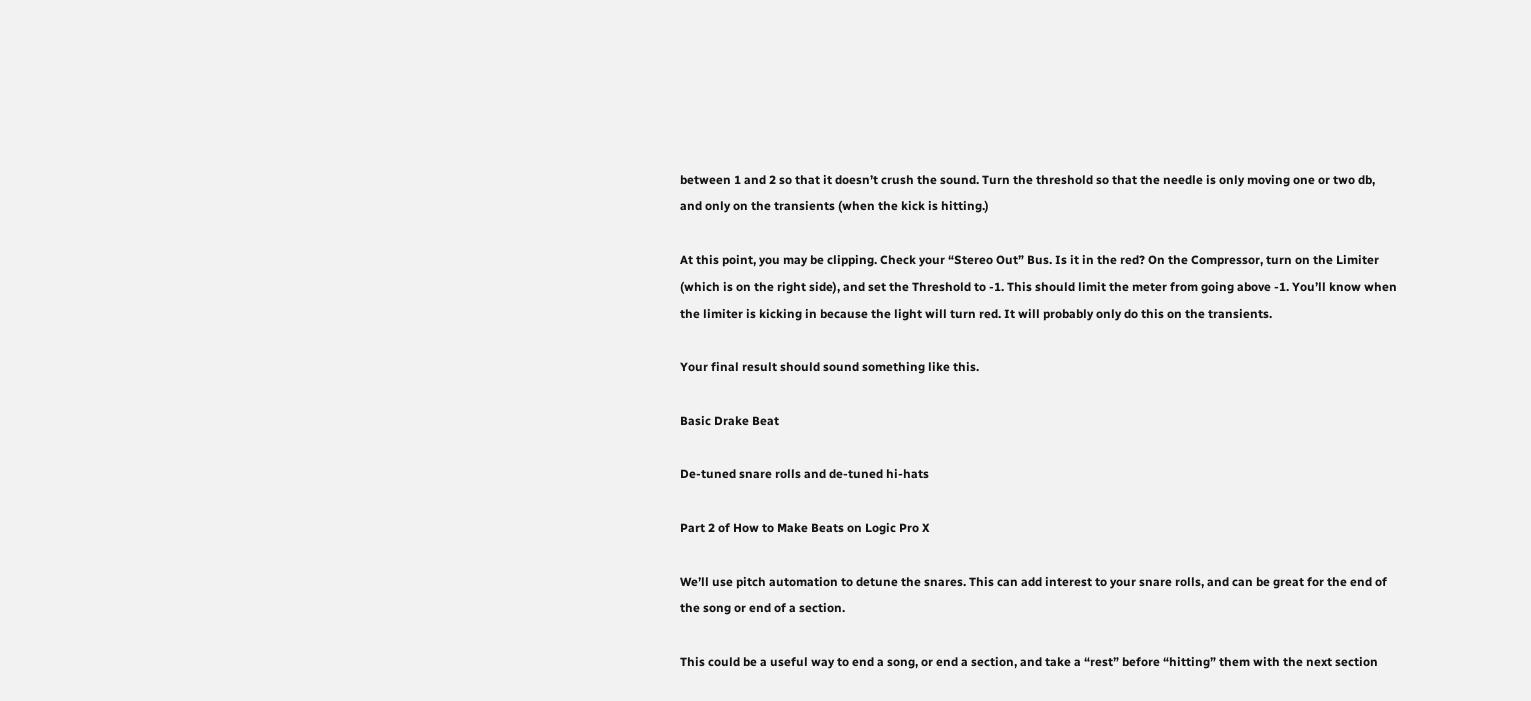between 1 and 2 so that it doesn’t crush the sound. Turn the threshold so that the needle is only moving one or two db, and only on the transients (when the kick is hitting.)

At this point, you may be clipping. Check your “Stereo Out” Bus. Is it in the red? On the Compressor, turn on the Limiter (which is on the right side), and set the Threshold to -1. This should limit the meter from going above -1. You’ll know when the limiter is kicking in because the light will turn red. It will probably only do this on the transients.

Your final result should sound something like this.

Basic Drake Beat

De-tuned snare rolls and de-tuned hi-hats

Part 2 of How to Make Beats on Logic Pro X

We’ll use pitch automation to detune the snares. This can add interest to your snare rolls, and can be great for the end of the song or end of a section.

This could be a useful way to end a song, or end a section, and take a “rest” before “hitting” them with the next section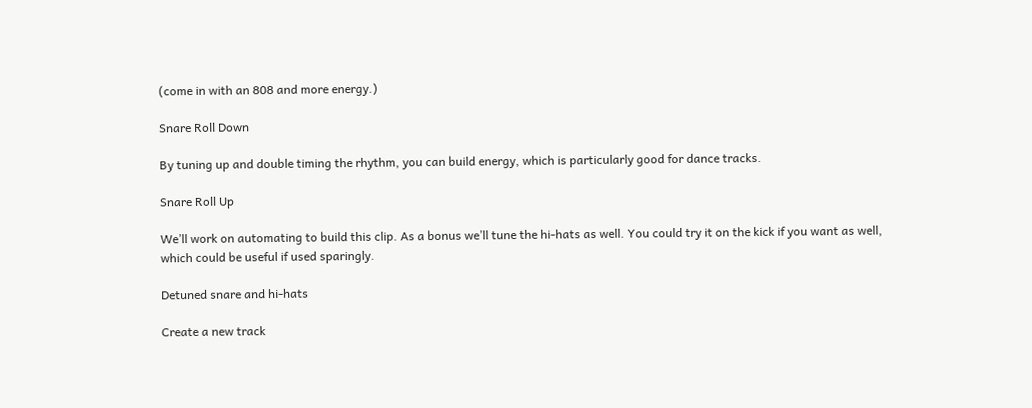(come in with an 808 and more energy.)

Snare Roll Down

By tuning up and double timing the rhythm, you can build energy, which is particularly good for dance tracks.

Snare Roll Up

We’ll work on automating to build this clip. As a bonus we’ll tune the hi-hats as well. You could try it on the kick if you want as well, which could be useful if used sparingly.

Detuned snare and hi-hats

Create a new track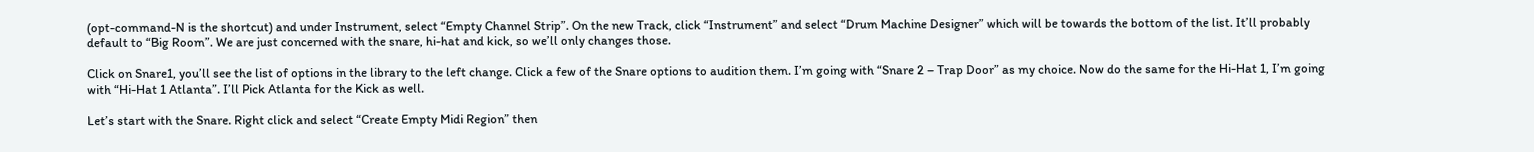(opt-command-N is the shortcut) and under Instrument, select “Empty Channel Strip”. On the new Track, click “Instrument” and select “Drum Machine Designer” which will be towards the bottom of the list. It’ll probably default to “Big Room”. We are just concerned with the snare, hi-hat and kick, so we’ll only changes those.

Click on Snare1, you’ll see the list of options in the library to the left change. Click a few of the Snare options to audition them. I’m going with “Snare 2 – Trap Door” as my choice. Now do the same for the Hi-Hat 1, I’m going with “Hi-Hat 1 Atlanta”. I’ll Pick Atlanta for the Kick as well.

Let’s start with the Snare. Right click and select “Create Empty Midi Region” then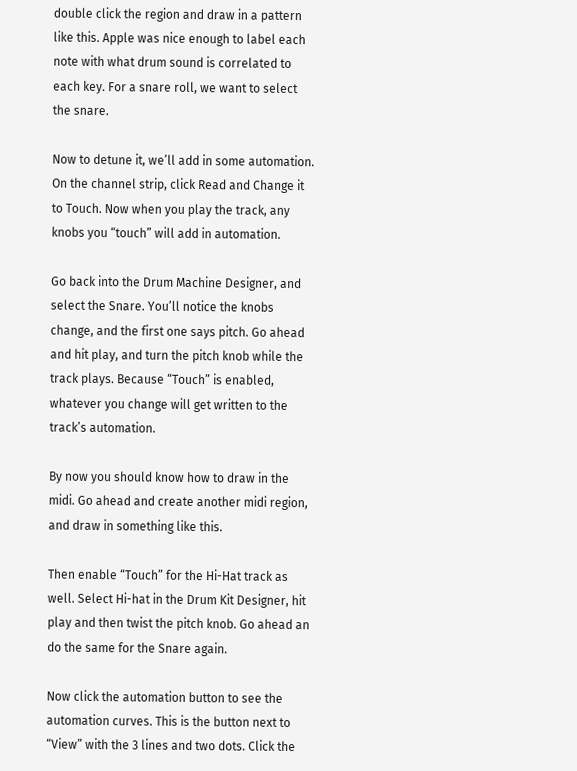double click the region and draw in a pattern like this. Apple was nice enough to label each note with what drum sound is correlated to each key. For a snare roll, we want to select the snare.

Now to detune it, we’ll add in some automation. On the channel strip, click Read and Change it to Touch. Now when you play the track, any knobs you “touch” will add in automation.

Go back into the Drum Machine Designer, and select the Snare. You’ll notice the knobs change, and the first one says pitch. Go ahead and hit play, and turn the pitch knob while the track plays. Because “Touch” is enabled, whatever you change will get written to the track’s automation.

By now you should know how to draw in the midi. Go ahead and create another midi region, and draw in something like this.

Then enable “Touch” for the Hi-Hat track as well. Select Hi-hat in the Drum Kit Designer, hit play and then twist the pitch knob. Go ahead an do the same for the Snare again.

Now click the automation button to see the automation curves. This is the button next to “View” with the 3 lines and two dots. Click the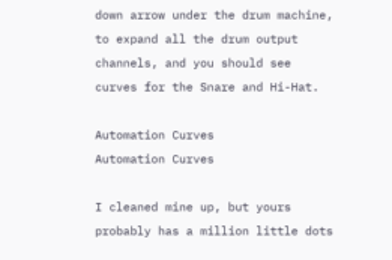down arrow under the drum machine, to expand all the drum output channels, and you should see curves for the Snare and Hi-Hat.

Automation Curves
Automation Curves

I cleaned mine up, but yours probably has a million little dots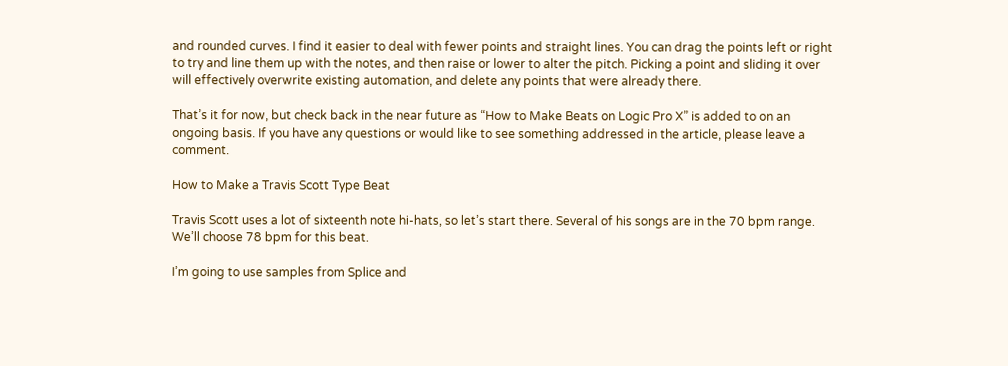and rounded curves. I find it easier to deal with fewer points and straight lines. You can drag the points left or right to try and line them up with the notes, and then raise or lower to alter the pitch. Picking a point and sliding it over will effectively overwrite existing automation, and delete any points that were already there.

That’s it for now, but check back in the near future as “How to Make Beats on Logic Pro X” is added to on an ongoing basis. If you have any questions or would like to see something addressed in the article, please leave a comment.

How to Make a Travis Scott Type Beat

Travis Scott uses a lot of sixteenth note hi-hats, so let’s start there. Several of his songs are in the 70 bpm range. We’ll choose 78 bpm for this beat.

I’m going to use samples from Splice and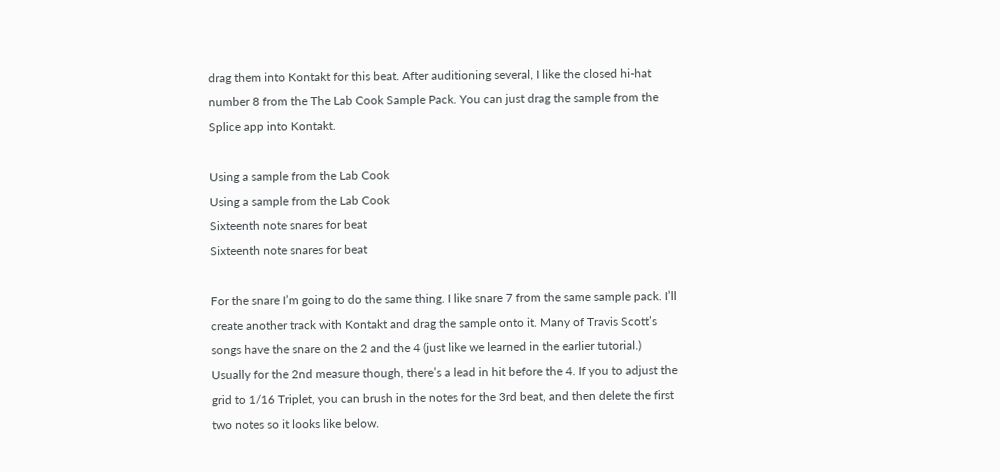drag them into Kontakt for this beat. After auditioning several, I like the closed hi-hat number 8 from the The Lab Cook Sample Pack. You can just drag the sample from the Splice app into Kontakt.

Using a sample from the Lab Cook
Using a sample from the Lab Cook
Sixteenth note snares for beat
Sixteenth note snares for beat

For the snare I’m going to do the same thing. I like snare 7 from the same sample pack. I’ll create another track with Kontakt and drag the sample onto it. Many of Travis Scott’s songs have the snare on the 2 and the 4 (just like we learned in the earlier tutorial.) Usually for the 2nd measure though, there’s a lead in hit before the 4. If you to adjust the grid to 1/16 Triplet, you can brush in the notes for the 3rd beat, and then delete the first two notes so it looks like below.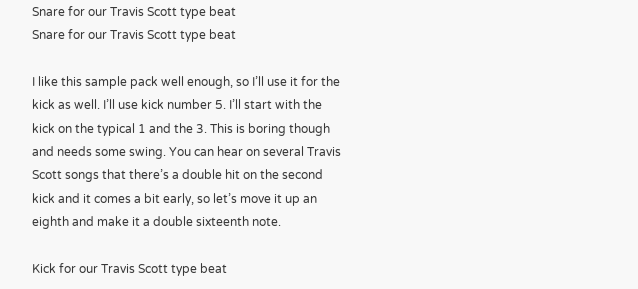Snare for our Travis Scott type beat
Snare for our Travis Scott type beat

I like this sample pack well enough, so I’ll use it for the kick as well. I’ll use kick number 5. I’ll start with the kick on the typical 1 and the 3. This is boring though and needs some swing. You can hear on several Travis Scott songs that there’s a double hit on the second kick and it comes a bit early, so let’s move it up an eighth and make it a double sixteenth note.

Kick for our Travis Scott type beat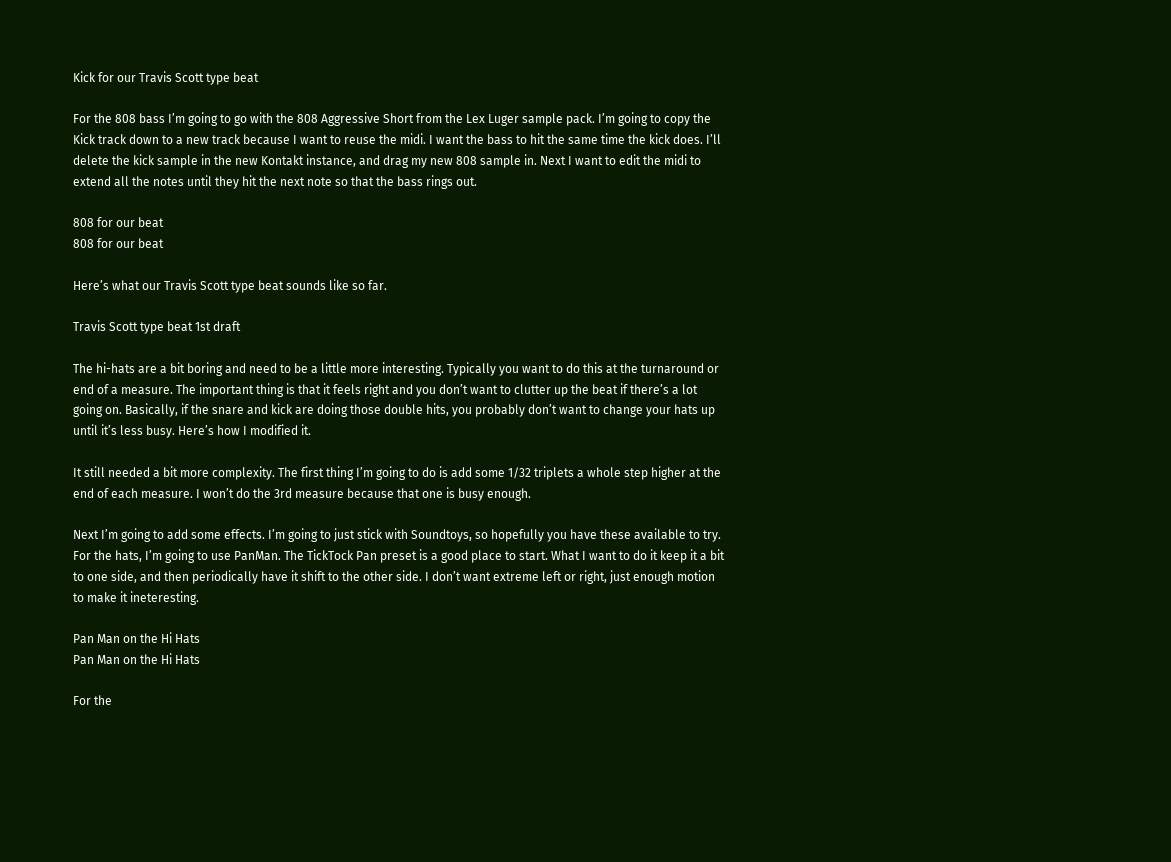Kick for our Travis Scott type beat

For the 808 bass I’m going to go with the 808 Aggressive Short from the Lex Luger sample pack. I’m going to copy the Kick track down to a new track because I want to reuse the midi. I want the bass to hit the same time the kick does. I’ll delete the kick sample in the new Kontakt instance, and drag my new 808 sample in. Next I want to edit the midi to extend all the notes until they hit the next note so that the bass rings out.

808 for our beat
808 for our beat

Here’s what our Travis Scott type beat sounds like so far.

Travis Scott type beat 1st draft

The hi-hats are a bit boring and need to be a little more interesting. Typically you want to do this at the turnaround or end of a measure. The important thing is that it feels right and you don’t want to clutter up the beat if there’s a lot going on. Basically, if the snare and kick are doing those double hits, you probably don’t want to change your hats up until it’s less busy. Here’s how I modified it.

It still needed a bit more complexity. The first thing I’m going to do is add some 1/32 triplets a whole step higher at the end of each measure. I won’t do the 3rd measure because that one is busy enough.

Next I’m going to add some effects. I’m going to just stick with Soundtoys, so hopefully you have these available to try. For the hats, I’m going to use PanMan. The TickTock Pan preset is a good place to start. What I want to do it keep it a bit to one side, and then periodically have it shift to the other side. I don’t want extreme left or right, just enough motion to make it ineteresting.

Pan Man on the Hi Hats
Pan Man on the Hi Hats

For the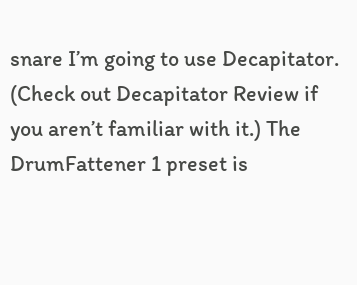snare I’m going to use Decapitator. (Check out Decapitator Review if you aren’t familiar with it.) The DrumFattener 1 preset is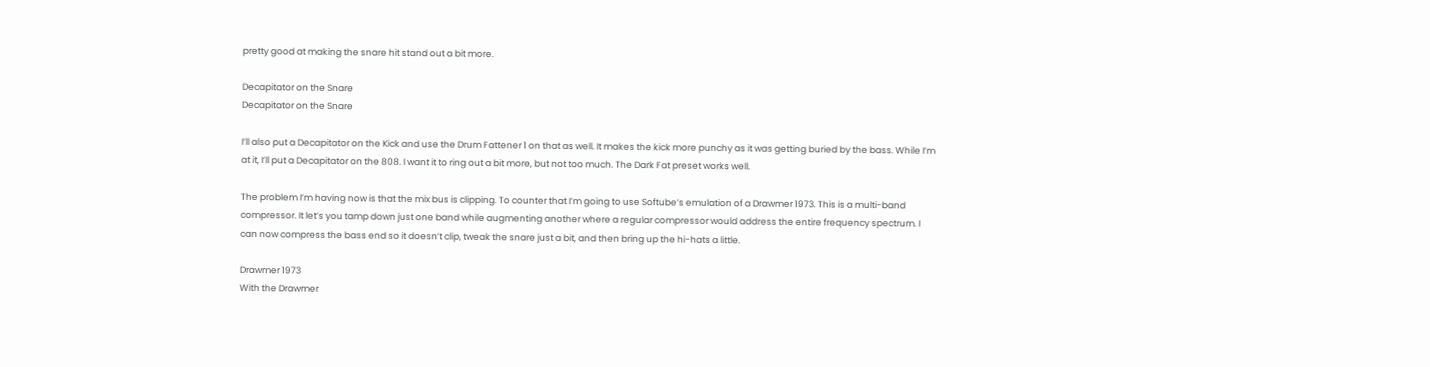pretty good at making the snare hit stand out a bit more.

Decapitator on the Snare
Decapitator on the Snare

I’ll also put a Decapitator on the Kick and use the Drum Fattener 1 on that as well. It makes the kick more punchy as it was getting buried by the bass. While I’m at it, I’ll put a Decapitator on the 808. I want it to ring out a bit more, but not too much. The Dark Fat preset works well.

The problem I’m having now is that the mix bus is clipping. To counter that I’m going to use Softube’s emulation of a Drawmer 1973. This is a multi-band compressor. It let’s you tamp down just one band while augmenting another where a regular compressor would address the entire frequency spectrum. I can now compress the bass end so it doesn’t clip, tweak the snare just a bit, and then bring up the hi-hats a little.

Drawmer 1973
With the Drawmer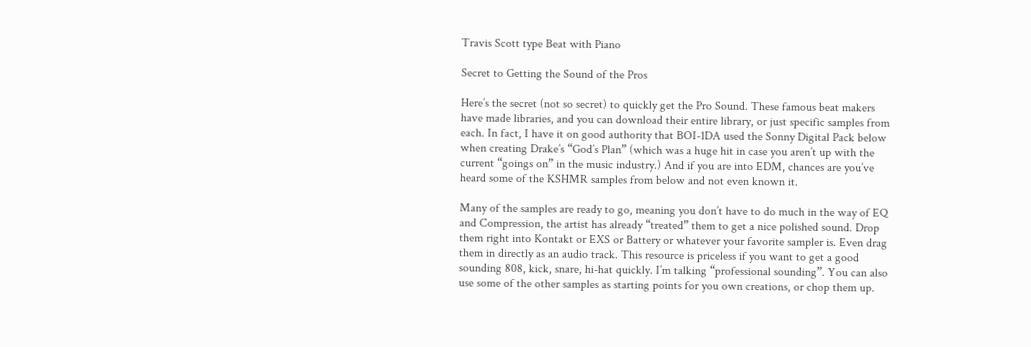Travis Scott type Beat with Piano

Secret to Getting the Sound of the Pros

Here’s the secret (not so secret) to quickly get the Pro Sound. These famous beat makers have made libraries, and you can download their entire library, or just specific samples from each. In fact, I have it on good authority that BOI-1DA used the Sonny Digital Pack below when creating Drake’s “God’s Plan” (which was a huge hit in case you aren’t up with the current “goings on” in the music industry.) And if you are into EDM, chances are you’ve heard some of the KSHMR samples from below and not even known it.

Many of the samples are ready to go, meaning you don’t have to do much in the way of EQ and Compression, the artist has already “treated” them to get a nice polished sound. Drop them right into Kontakt or EXS or Battery or whatever your favorite sampler is. Even drag them in directly as an audio track. This resource is priceless if you want to get a good sounding 808, kick, snare, hi-hat quickly. I’m talking “professional sounding”. You can also use some of the other samples as starting points for you own creations, or chop them up.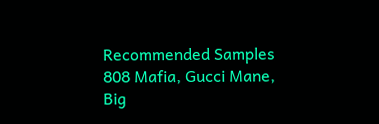Recommended Samples
808 Mafia, Gucci Mane, Big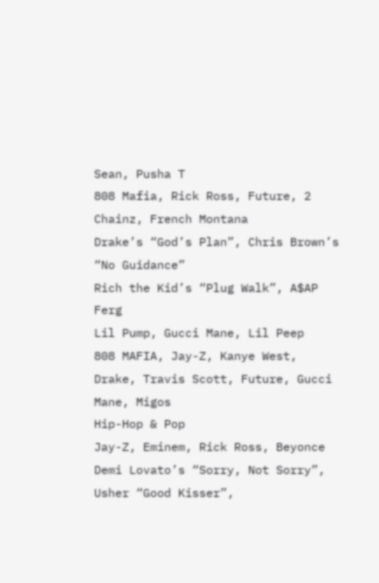Sean, Pusha T
808 Mafia, Rick Ross, Future, 2 Chainz, French Montana
Drake’s “God’s Plan”, Chris Brown’s “No Guidance”
Rich the Kid’s “Plug Walk”, A$AP Ferg
Lil Pump, Gucci Mane, Lil Peep
808 MAFIA, Jay-Z, Kanye West, Drake, Travis Scott, Future, Gucci Mane, Migos
Hip-Hop & Pop
Jay-Z, Eminem, Rick Ross, Beyonce
Demi Lovato’s “Sorry, Not Sorry”, Usher “Good Kisser”,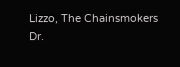Lizzo, The Chainsmokers
Dr.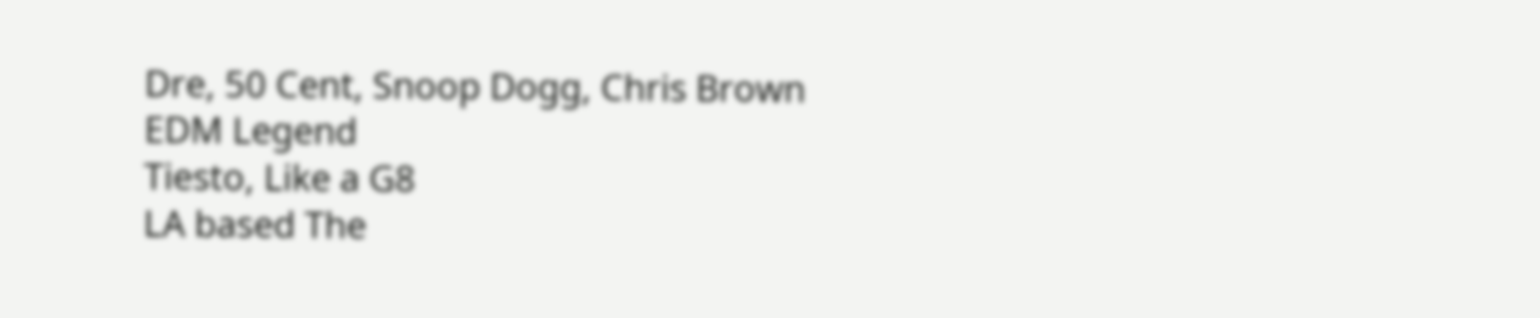Dre, 50 Cent, Snoop Dogg, Chris Brown
EDM Legend
Tiesto, Like a G8
LA based The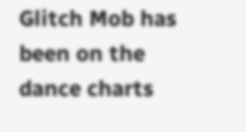Glitch Mob has been on the dance charts